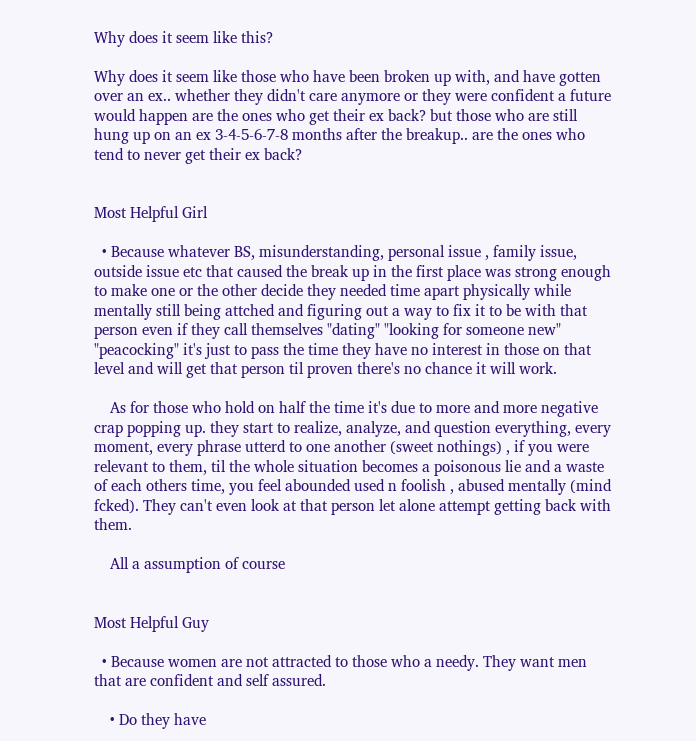Why does it seem like this?

Why does it seem like those who have been broken up with, and have gotten over an ex.. whether they didn't care anymore or they were confident a future would happen are the ones who get their ex back? but those who are still hung up on an ex 3-4-5-6-7-8 months after the breakup.. are the ones who tend to never get their ex back?


Most Helpful Girl

  • Because whatever BS, misunderstanding, personal issue , family issue, outside issue etc that caused the break up in the first place was strong enough to make one or the other decide they needed time apart physically while mentally still being attched and figuring out a way to fix it to be with that person even if they call themselves "dating" "looking for someone new" "peacocking" it's just to pass the time they have no interest in those on that level and will get that person til proven there's no chance it will work.

    As for those who hold on half the time it's due to more and more negative crap popping up. they start to realize, analyze, and question everything, every moment, every phrase utterd to one another (sweet nothings) , if you were relevant to them, til the whole situation becomes a poisonous lie and a waste of each others time, you feel abounded used n foolish , abused mentally (mind fcked). They can't even look at that person let alone attempt getting back with them.

    All a assumption of course


Most Helpful Guy

  • Because women are not attracted to those who a needy. They want men that are confident and self assured.

    • Do they have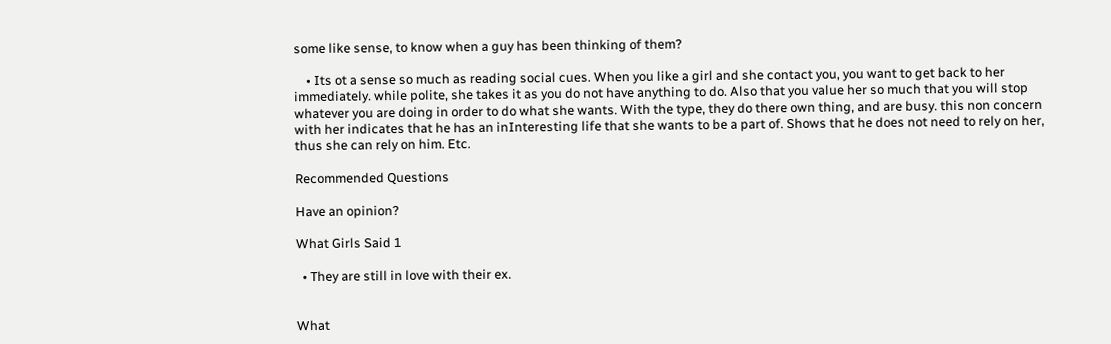some like sense, to know when a guy has been thinking of them?

    • Its ot a sense so much as reading social cues. When you like a girl and she contact you, you want to get back to her immediately. while polite, she takes it as you do not have anything to do. Also that you value her so much that you will stop whatever you are doing in order to do what she wants. With the type, they do there own thing, and are busy. this non concern with her indicates that he has an inInteresting life that she wants to be a part of. Shows that he does not need to rely on her, thus she can rely on him. Etc.

Recommended Questions

Have an opinion?

What Girls Said 1

  • They are still in love with their ex.


What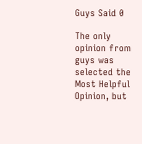Guys Said 0

The only opinion from guys was selected the Most Helpful Opinion, but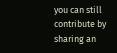you can still contribute by sharing an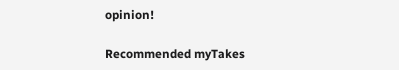opinion!

Recommended myTakes